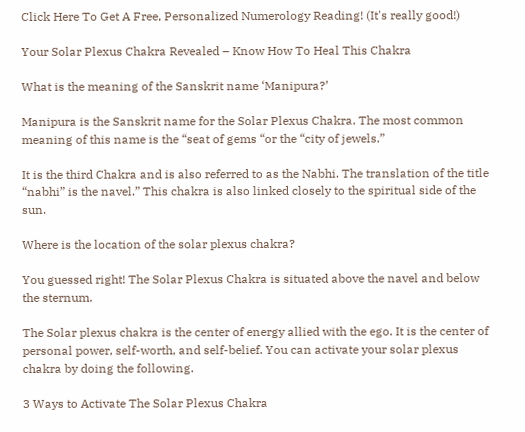Click Here To Get A Free, Personalized Numerology Reading! (It's really good!)

Your Solar Plexus Chakra Revealed – Know How To Heal This Chakra

What is the meaning of the Sanskrit name ‘Manipura?’

Manipura is the Sanskrit name for the Solar Plexus Chakra. The most common meaning of this name is the “seat of gems “or the “city of jewels.”

It is the third Chakra and is also referred to as the Nabhi. The translation of the title “nabhi” is the navel.” This chakra is also linked closely to the spiritual side of the sun.

Where is the location of the solar plexus chakra?

You guessed right! The Solar Plexus Chakra is situated above the navel and below the sternum.

The Solar plexus chakra is the center of energy allied with the ego. It is the center of personal power, self-worth, and self-belief. You can activate your solar plexus chakra by doing the following.

3 Ways to Activate The Solar Plexus Chakra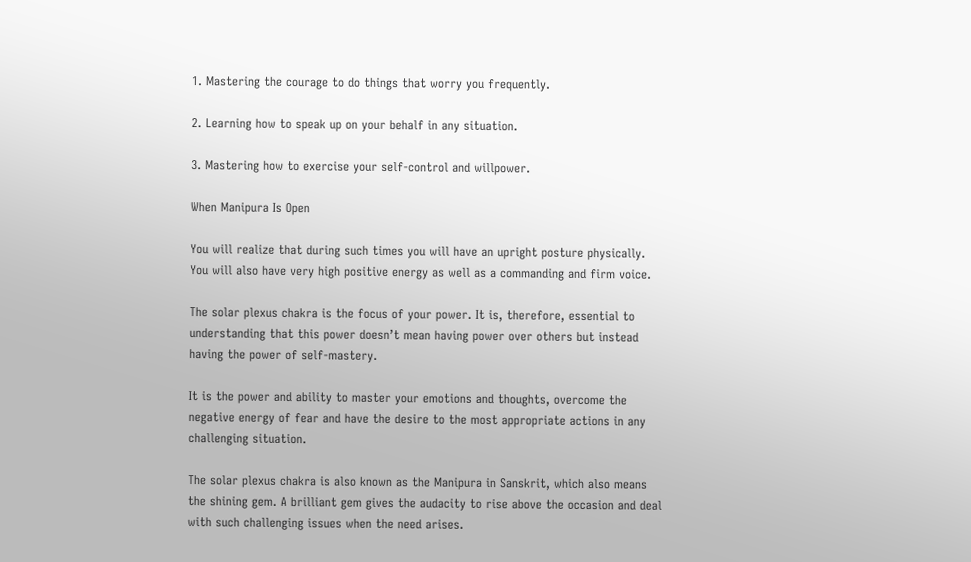1. Mastering the courage to do things that worry you frequently.

2. Learning how to speak up on your behalf in any situation.

3. Mastering how to exercise your self-control and willpower.

When Manipura Is Open

You will realize that during such times you will have an upright posture physically. You will also have very high positive energy as well as a commanding and firm voice.

The solar plexus chakra is the focus of your power. It is, therefore, essential to understanding that this power doesn’t mean having power over others but instead having the power of self-mastery.

It is the power and ability to master your emotions and thoughts, overcome the negative energy of fear and have the desire to the most appropriate actions in any challenging situation.

The solar plexus chakra is also known as the Manipura in Sanskrit, which also means the shining gem. A brilliant gem gives the audacity to rise above the occasion and deal with such challenging issues when the need arises.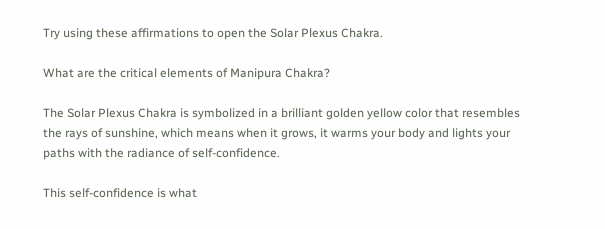Try using these affirmations to open the Solar Plexus Chakra.

What are the critical elements of Manipura Chakra?

The Solar Plexus Chakra is symbolized in a brilliant golden yellow color that resembles the rays of sunshine, which means when it grows, it warms your body and lights your paths with the radiance of self-confidence.

This self-confidence is what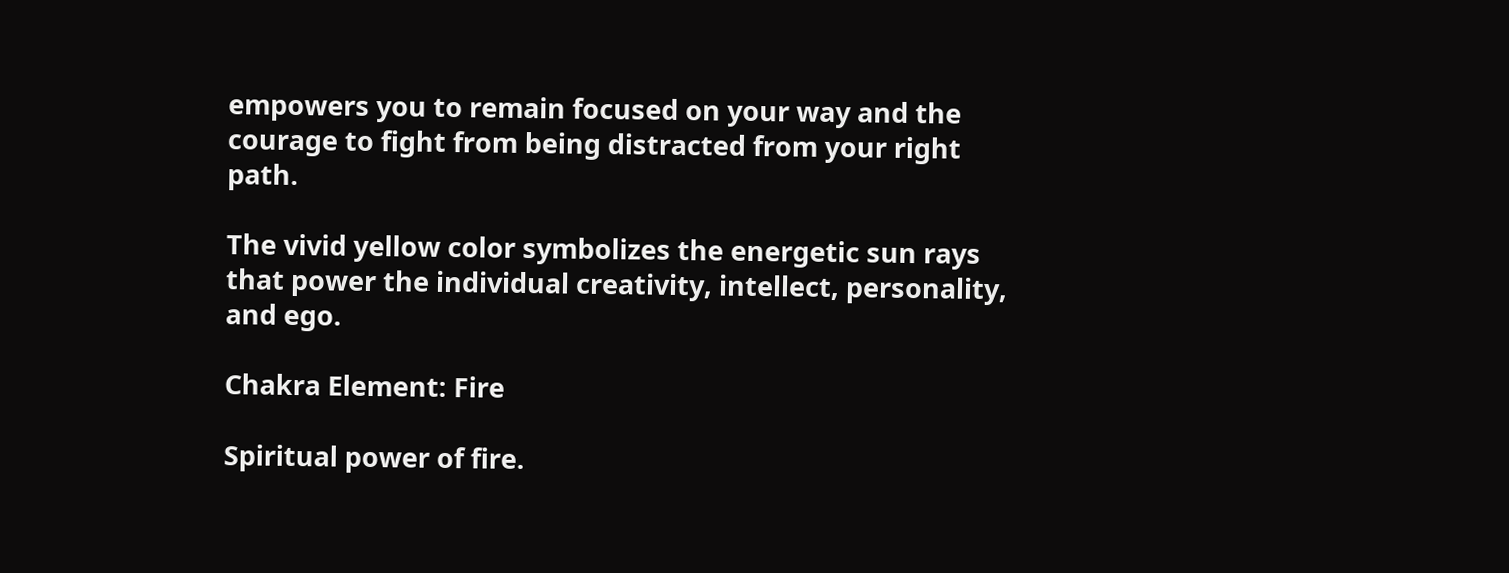empowers you to remain focused on your way and the courage to fight from being distracted from your right path.

The vivid yellow color symbolizes the energetic sun rays that power the individual creativity, intellect, personality, and ego.

Chakra Element: Fire

Spiritual power of fire.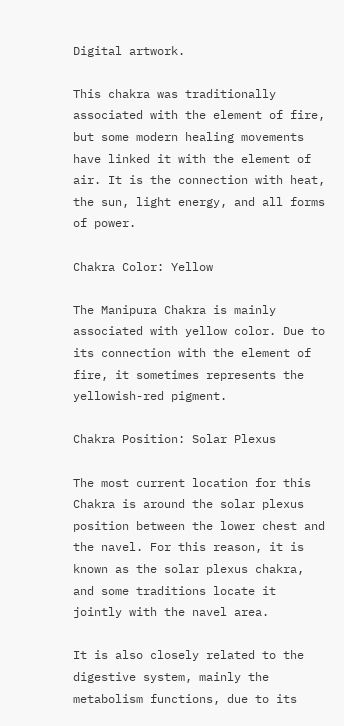Digital artwork.

This chakra was traditionally associated with the element of fire, but some modern healing movements have linked it with the element of air. It is the connection with heat, the sun, light energy, and all forms of power.

Chakra Color: Yellow

The Manipura Chakra is mainly associated with yellow color. Due to its connection with the element of fire, it sometimes represents the yellowish-red pigment.

Chakra Position: Solar Plexus

The most current location for this Chakra is around the solar plexus position between the lower chest and the navel. For this reason, it is known as the solar plexus chakra, and some traditions locate it jointly with the navel area.

It is also closely related to the digestive system, mainly the metabolism functions, due to its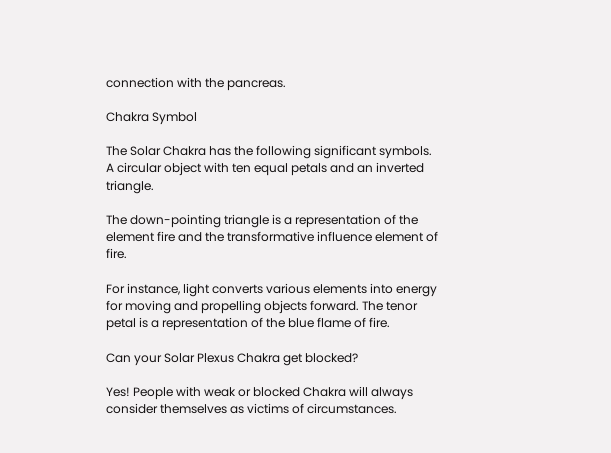connection with the pancreas.

Chakra Symbol

The Solar Chakra has the following significant symbols. A circular object with ten equal petals and an inverted triangle.

The down-pointing triangle is a representation of the element fire and the transformative influence element of fire.

For instance, light converts various elements into energy for moving and propelling objects forward. The tenor petal is a representation of the blue flame of fire.

Can your Solar Plexus Chakra get blocked?

Yes! People with weak or blocked Chakra will always consider themselves as victims of circumstances.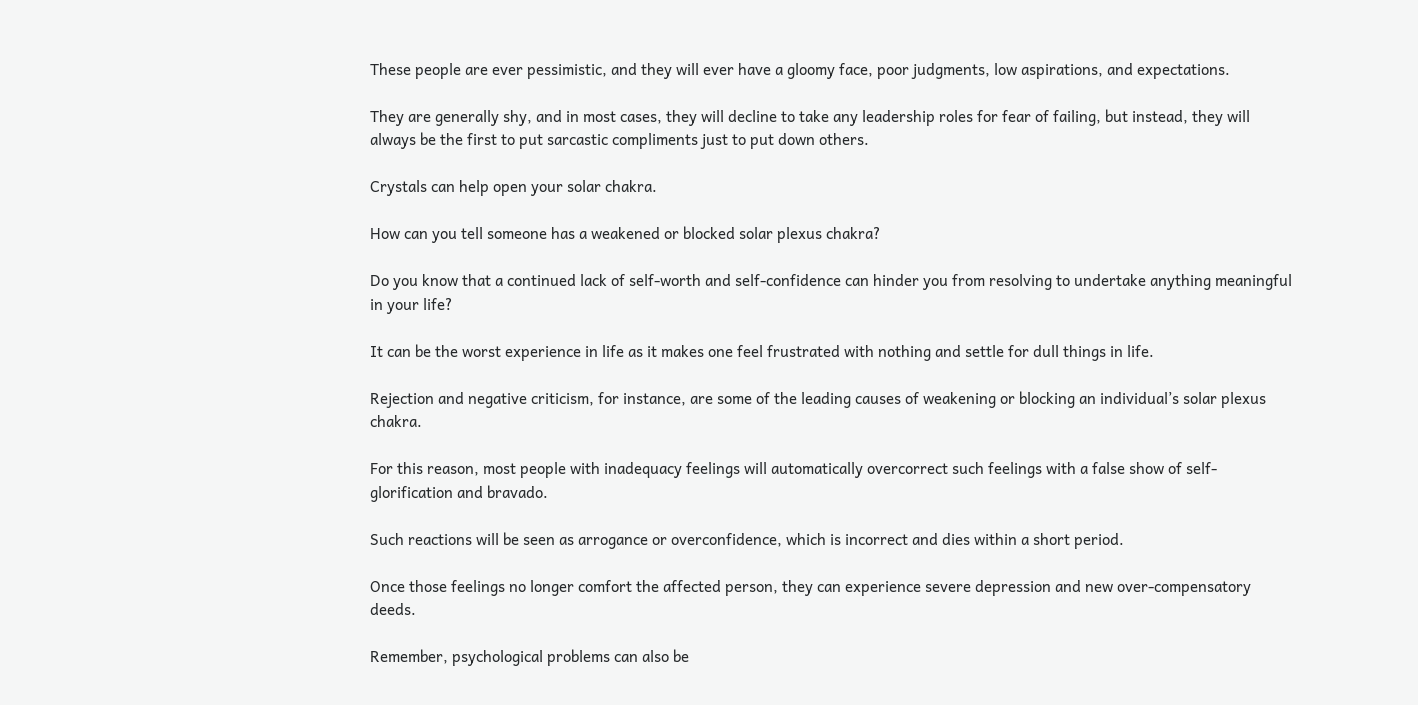These people are ever pessimistic, and they will ever have a gloomy face, poor judgments, low aspirations, and expectations.

They are generally shy, and in most cases, they will decline to take any leadership roles for fear of failing, but instead, they will always be the first to put sarcastic compliments just to put down others.

Crystals can help open your solar chakra.

How can you tell someone has a weakened or blocked solar plexus chakra?

Do you know that a continued lack of self-worth and self-confidence can hinder you from resolving to undertake anything meaningful in your life?

It can be the worst experience in life as it makes one feel frustrated with nothing and settle for dull things in life.

Rejection and negative criticism, for instance, are some of the leading causes of weakening or blocking an individual’s solar plexus chakra.

For this reason, most people with inadequacy feelings will automatically overcorrect such feelings with a false show of self-glorification and bravado.

Such reactions will be seen as arrogance or overconfidence, which is incorrect and dies within a short period.

Once those feelings no longer comfort the affected person, they can experience severe depression and new over-compensatory deeds.

Remember, psychological problems can also be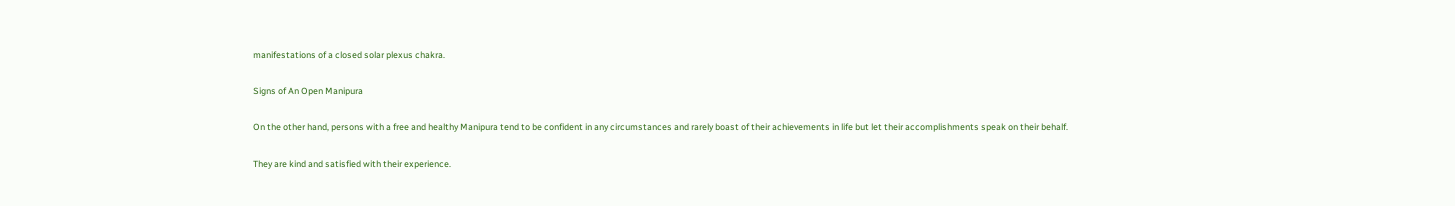manifestations of a closed solar plexus chakra.

Signs of An Open Manipura

On the other hand, persons with a free and healthy Manipura tend to be confident in any circumstances and rarely boast of their achievements in life but let their accomplishments speak on their behalf.

They are kind and satisfied with their experience.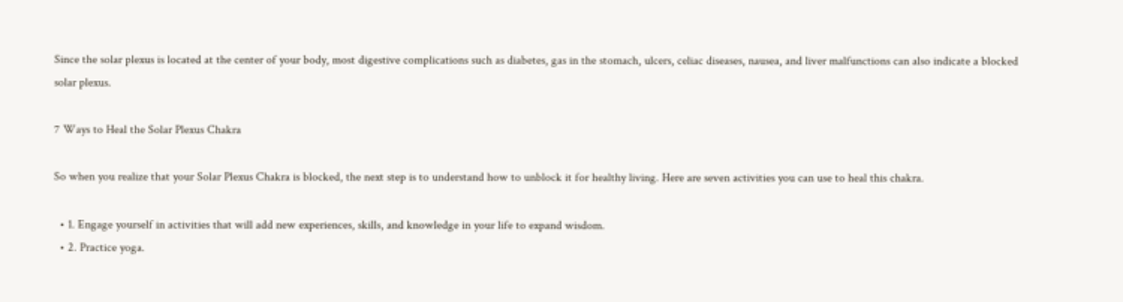Since the solar plexus is located at the center of your body, most digestive complications such as diabetes, gas in the stomach, ulcers, celiac diseases, nausea, and liver malfunctions can also indicate a blocked solar plexus.

7 Ways to Heal the Solar Plexus Chakra

So when you realize that your Solar Plexus Chakra is blocked, the next step is to understand how to unblock it for healthy living. Here are seven activities you can use to heal this chakra.

  • 1. Engage yourself in activities that will add new experiences, skills, and knowledge in your life to expand wisdom.
  • 2. Practice yoga.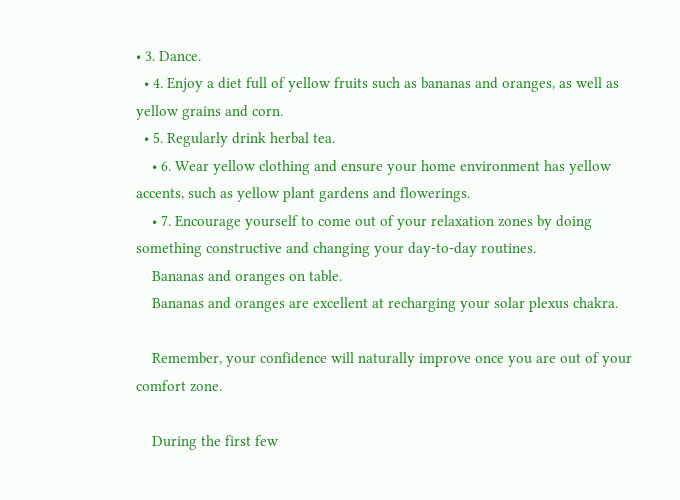• 3. Dance.
  • 4. Enjoy a diet full of yellow fruits such as bananas and oranges, as well as yellow grains and corn.
  • 5. Regularly drink herbal tea.
    • 6. Wear yellow clothing and ensure your home environment has yellow accents, such as yellow plant gardens and flowerings.
    • 7. Encourage yourself to come out of your relaxation zones by doing something constructive and changing your day-to-day routines.
    Bananas and oranges on table.
    Bananas and oranges are excellent at recharging your solar plexus chakra.

    Remember, your confidence will naturally improve once you are out of your comfort zone.

    During the first few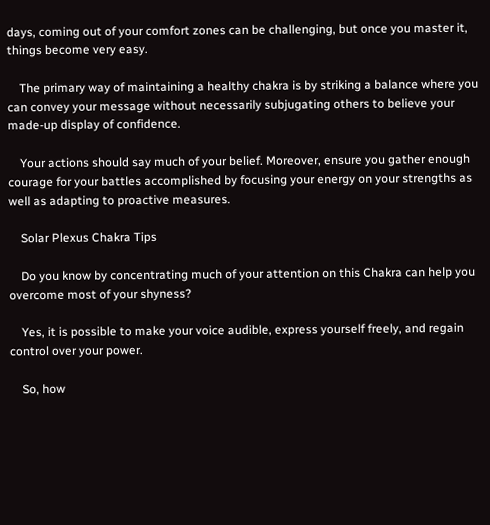days, coming out of your comfort zones can be challenging, but once you master it, things become very easy.

    The primary way of maintaining a healthy chakra is by striking a balance where you can convey your message without necessarily subjugating others to believe your made-up display of confidence.

    Your actions should say much of your belief. Moreover, ensure you gather enough courage for your battles accomplished by focusing your energy on your strengths as well as adapting to proactive measures.

    Solar Plexus Chakra Tips

    Do you know by concentrating much of your attention on this Chakra can help you overcome most of your shyness?

    Yes, it is possible to make your voice audible, express yourself freely, and regain control over your power.

    So, how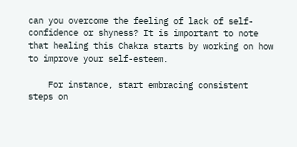can you overcome the feeling of lack of self-confidence or shyness? It is important to note that healing this Chakra starts by working on how to improve your self-esteem.

    For instance, start embracing consistent steps on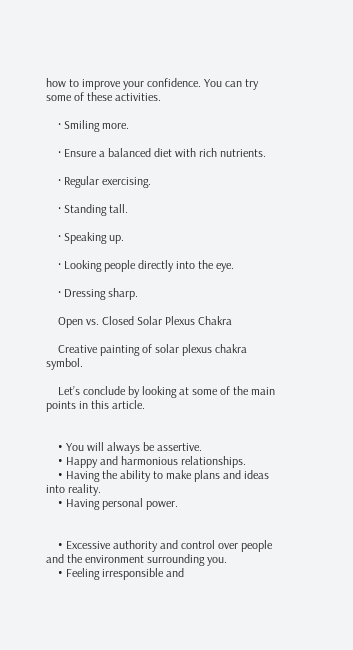how to improve your confidence. You can try some of these activities.

    · Smiling more.

    · Ensure a balanced diet with rich nutrients.

    · Regular exercising.

    · Standing tall.

    · Speaking up.

    · Looking people directly into the eye.

    · Dressing sharp.

    Open vs. Closed Solar Plexus Chakra

    Creative painting of solar plexus chakra symbol.

    Let’s conclude by looking at some of the main points in this article.


    • You will always be assertive.
    • Happy and harmonious relationships.
    • Having the ability to make plans and ideas into reality.
    • Having personal power.


    • Excessive authority and control over people and the environment surrounding you.
    • Feeling irresponsible and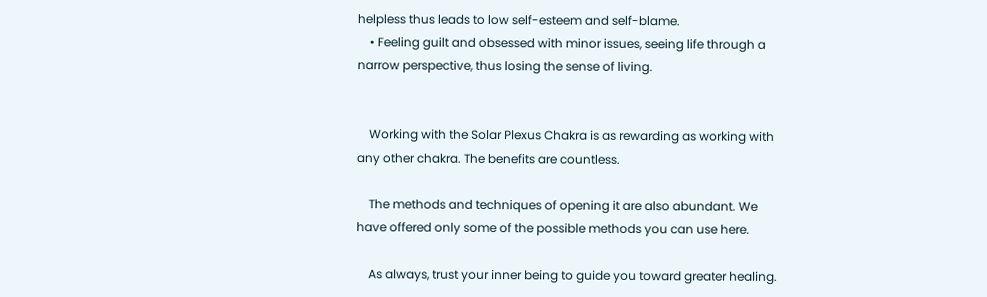helpless thus leads to low self-esteem and self-blame.
    • Feeling guilt and obsessed with minor issues, seeing life through a narrow perspective, thus losing the sense of living.


    Working with the Solar Plexus Chakra is as rewarding as working with any other chakra. The benefits are countless.

    The methods and techniques of opening it are also abundant. We have offered only some of the possible methods you can use here.

    As always, trust your inner being to guide you toward greater healing.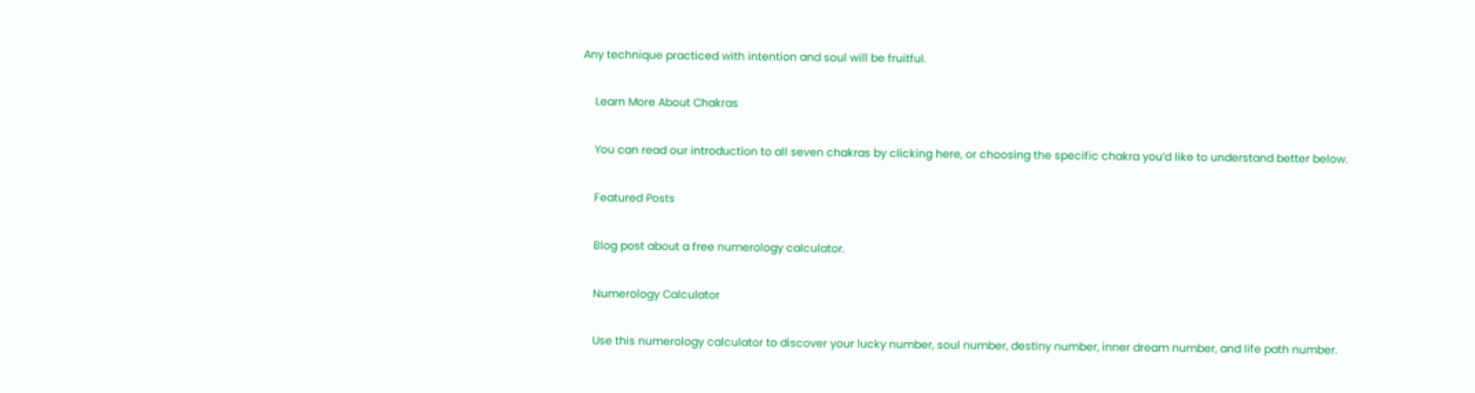Any technique practiced with intention and soul will be fruitful.

    Learn More About Chakras

    You can read our introduction to all seven chakras by clicking here, or choosing the specific chakra you’d like to understand better below.

    Featured Posts

    Blog post about a free numerology calculator.

    Numerology Calculator

    Use this numerology calculator to discover your lucky number, soul number, destiny number, inner dream number, and life path number.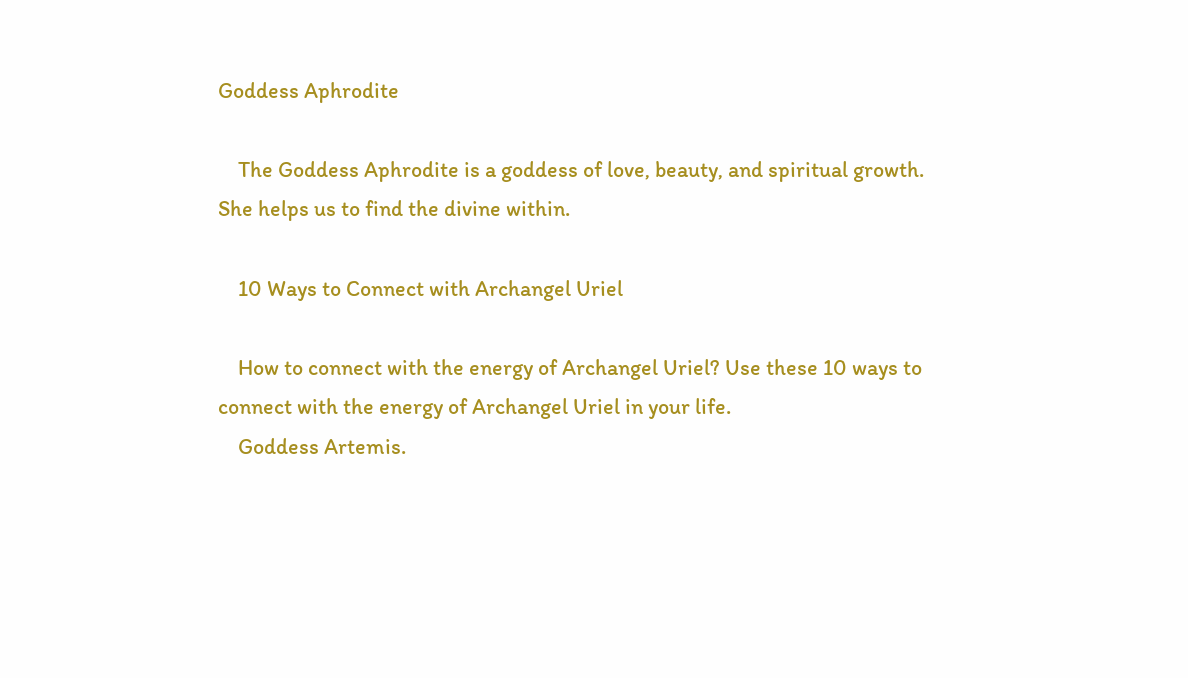Goddess Aphrodite

    The Goddess Aphrodite is a goddess of love, beauty, and spiritual growth. She helps us to find the divine within.

    10 Ways to Connect with Archangel Uriel

    How to connect with the energy of Archangel Uriel? Use these 10 ways to connect with the energy of Archangel Uriel in your life.
    Goddess Artemis.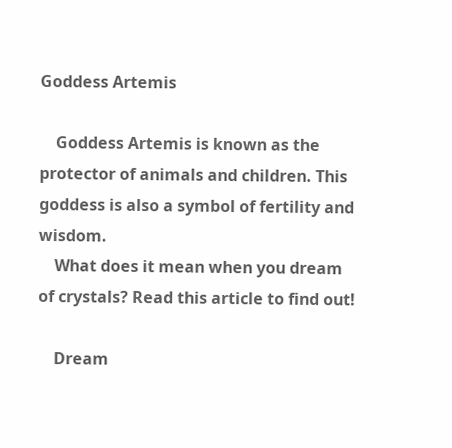Goddess Artemis

    Goddess Artemis is known as the protector of animals and children. This goddess is also a symbol of fertility and wisdom.
    What does it mean when you dream of crystals? Read this article to find out!

    Dream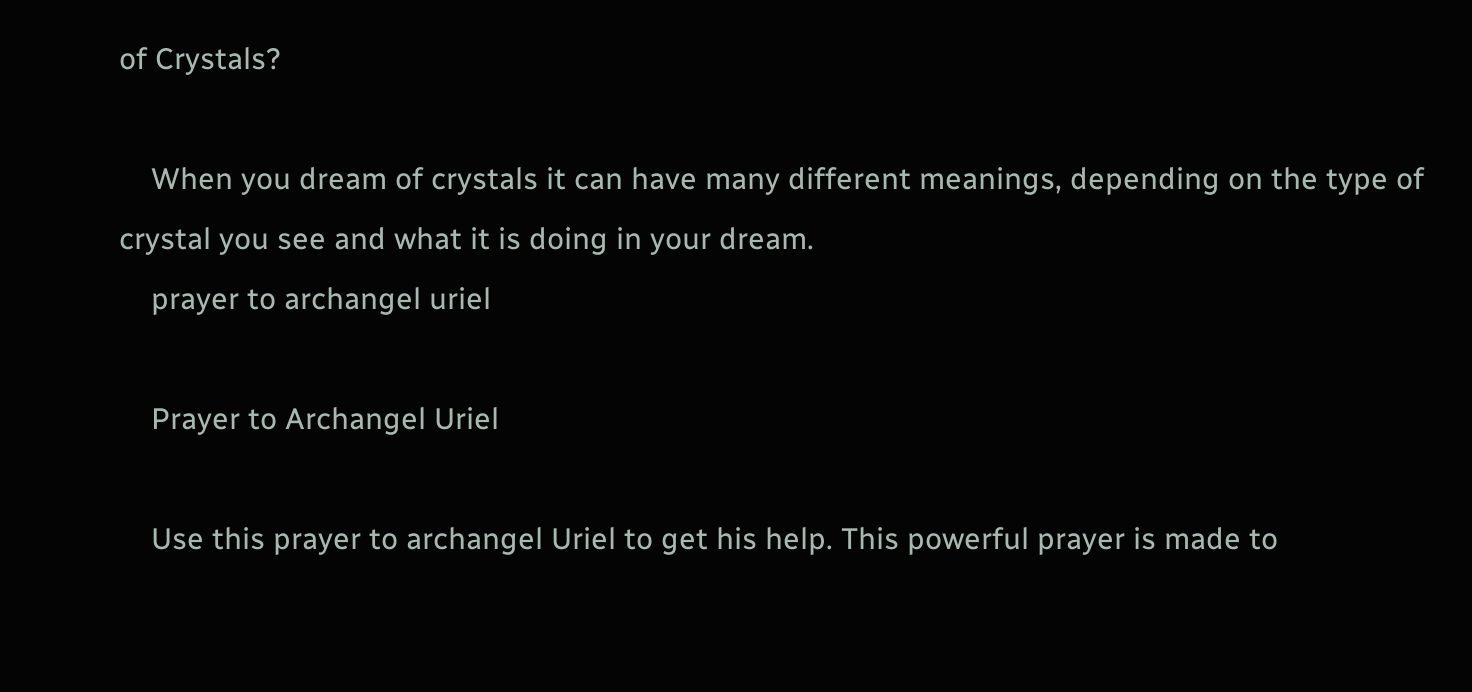of Crystals?

    When you dream of crystals it can have many different meanings, depending on the type of crystal you see and what it is doing in your dream.
    prayer to archangel uriel

    Prayer to Archangel Uriel

    Use this prayer to archangel Uriel to get his help. This powerful prayer is made to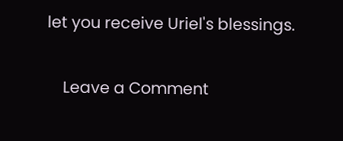let you receive Uriel's blessings.

    Leave a Comment